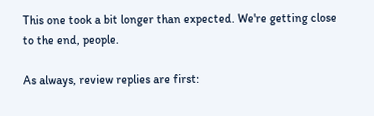This one took a bit longer than expected. We're getting close to the end, people.

As always, review replies are first: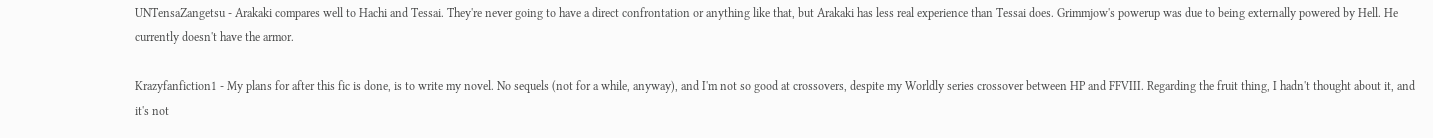UNTensaZangetsu - Arakaki compares well to Hachi and Tessai. They're never going to have a direct confrontation or anything like that, but Arakaki has less real experience than Tessai does. Grimmjow's powerup was due to being externally powered by Hell. He currently doesn't have the armor.

Krazyfanfiction1 - My plans for after this fic is done, is to write my novel. No sequels (not for a while, anyway), and I'm not so good at crossovers, despite my Worldly series crossover between HP and FFVIII. Regarding the fruit thing, I hadn't thought about it, and it's not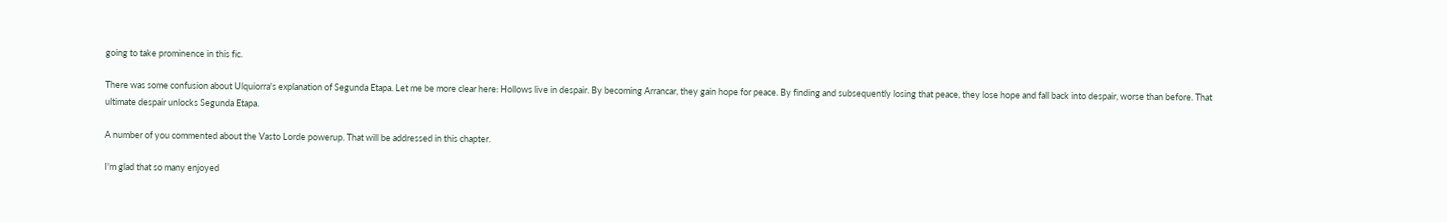going to take prominence in this fic.

There was some confusion about Ulquiorra's explanation of Segunda Etapa. Let me be more clear here: Hollows live in despair. By becoming Arrancar, they gain hope for peace. By finding and subsequently losing that peace, they lose hope and fall back into despair, worse than before. That ultimate despair unlocks Segunda Etapa.

A number of you commented about the Vasto Lorde powerup. That will be addressed in this chapter.

I'm glad that so many enjoyed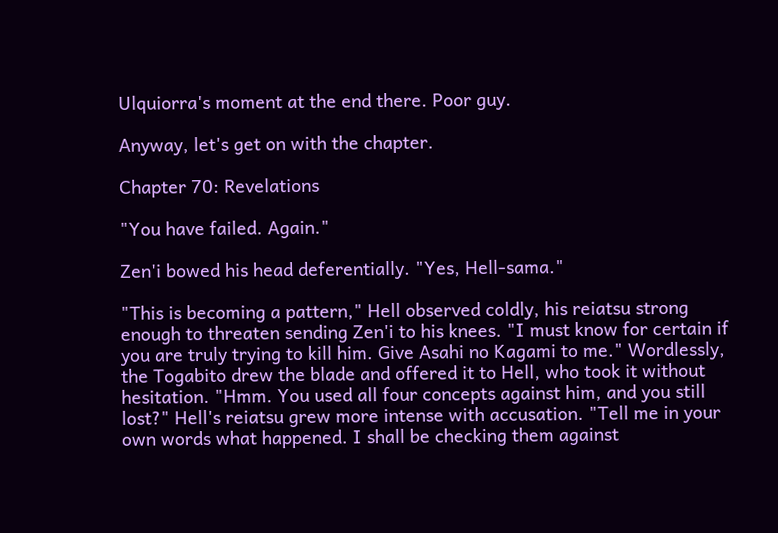Ulquiorra's moment at the end there. Poor guy.

Anyway, let's get on with the chapter.

Chapter 70: Revelations

"You have failed. Again."

Zen'i bowed his head deferentially. "Yes, Hell-sama."

"This is becoming a pattern," Hell observed coldly, his reiatsu strong enough to threaten sending Zen'i to his knees. "I must know for certain if you are truly trying to kill him. Give Asahi no Kagami to me." Wordlessly, the Togabito drew the blade and offered it to Hell, who took it without hesitation. "Hmm. You used all four concepts against him, and you still lost?" Hell's reiatsu grew more intense with accusation. "Tell me in your own words what happened. I shall be checking them against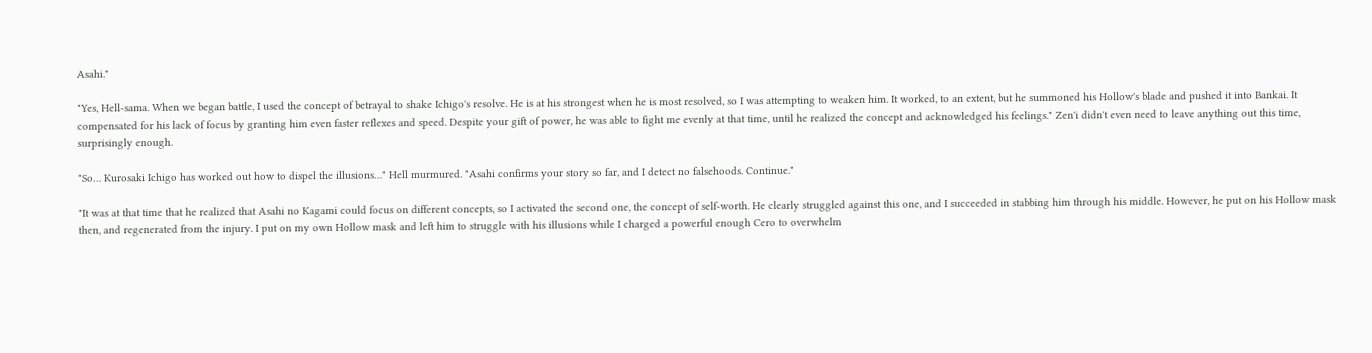Asahi."

"Yes, Hell-sama. When we began battle, I used the concept of betrayal to shake Ichigo's resolve. He is at his strongest when he is most resolved, so I was attempting to weaken him. It worked, to an extent, but he summoned his Hollow's blade and pushed it into Bankai. It compensated for his lack of focus by granting him even faster reflexes and speed. Despite your gift of power, he was able to fight me evenly at that time, until he realized the concept and acknowledged his feelings." Zen'i didn't even need to leave anything out this time, surprisingly enough.

"So… Kurosaki Ichigo has worked out how to dispel the illusions…" Hell murmured. "Asahi confirms your story so far, and I detect no falsehoods. Continue."

"It was at that time that he realized that Asahi no Kagami could focus on different concepts, so I activated the second one, the concept of self-worth. He clearly struggled against this one, and I succeeded in stabbing him through his middle. However, he put on his Hollow mask then, and regenerated from the injury. I put on my own Hollow mask and left him to struggle with his illusions while I charged a powerful enough Cero to overwhelm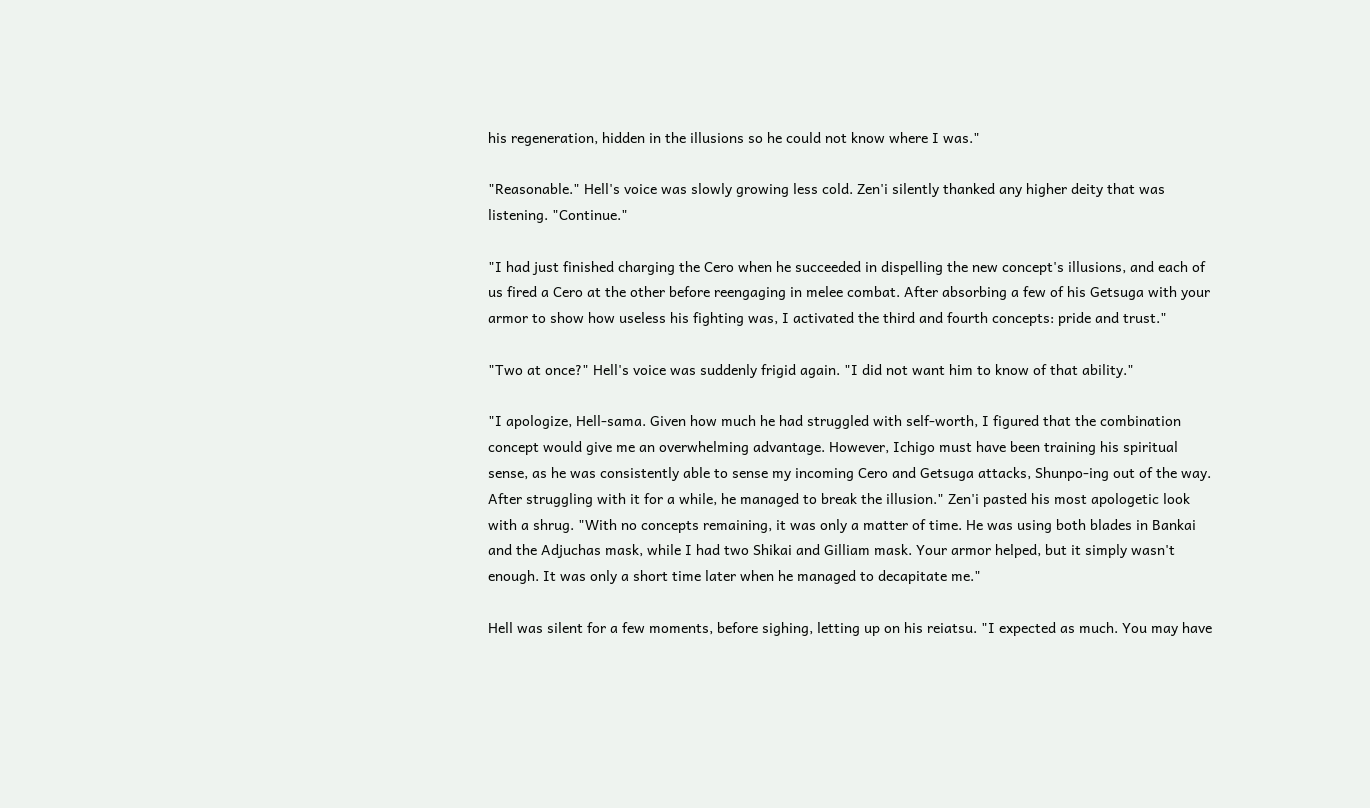his regeneration, hidden in the illusions so he could not know where I was."

"Reasonable." Hell's voice was slowly growing less cold. Zen'i silently thanked any higher deity that was listening. "Continue."

"I had just finished charging the Cero when he succeeded in dispelling the new concept's illusions, and each of us fired a Cero at the other before reengaging in melee combat. After absorbing a few of his Getsuga with your armor to show how useless his fighting was, I activated the third and fourth concepts: pride and trust."

"Two at once?" Hell's voice was suddenly frigid again. "I did not want him to know of that ability."

"I apologize, Hell-sama. Given how much he had struggled with self-worth, I figured that the combination concept would give me an overwhelming advantage. However, Ichigo must have been training his spiritual sense, as he was consistently able to sense my incoming Cero and Getsuga attacks, Shunpo-ing out of the way. After struggling with it for a while, he managed to break the illusion." Zen'i pasted his most apologetic look with a shrug. "With no concepts remaining, it was only a matter of time. He was using both blades in Bankai and the Adjuchas mask, while I had two Shikai and Gilliam mask. Your armor helped, but it simply wasn't enough. It was only a short time later when he managed to decapitate me."

Hell was silent for a few moments, before sighing, letting up on his reiatsu. "I expected as much. You may have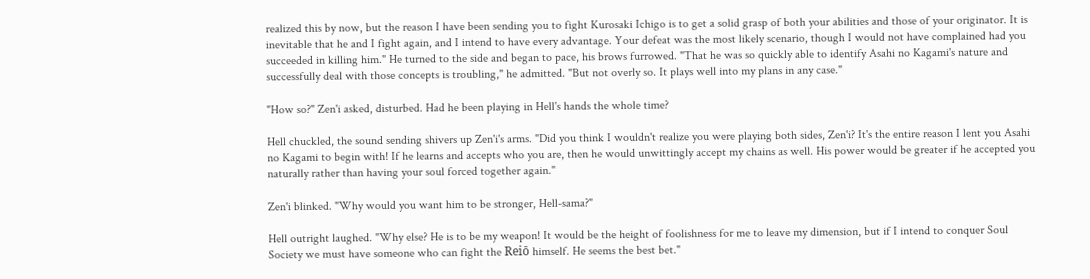realized this by now, but the reason I have been sending you to fight Kurosaki Ichigo is to get a solid grasp of both your abilities and those of your originator. It is inevitable that he and I fight again, and I intend to have every advantage. Your defeat was the most likely scenario, though I would not have complained had you succeeded in killing him." He turned to the side and began to pace, his brows furrowed. "That he was so quickly able to identify Asahi no Kagami's nature and successfully deal with those concepts is troubling," he admitted. "But not overly so. It plays well into my plans in any case."

"How so?" Zen'i asked, disturbed. Had he been playing in Hell's hands the whole time?

Hell chuckled, the sound sending shivers up Zen'i's arms. "Did you think I wouldn't realize you were playing both sides, Zen'i? It's the entire reason I lent you Asahi no Kagami to begin with! If he learns and accepts who you are, then he would unwittingly accept my chains as well. His power would be greater if he accepted you naturally rather than having your soul forced together again."

Zen'i blinked. "Why would you want him to be stronger, Hell-sama?"

Hell outright laughed. "Why else? He is to be my weapon! It would be the height of foolishness for me to leave my dimension, but if I intend to conquer Soul Society we must have someone who can fight the Reiō himself. He seems the best bet."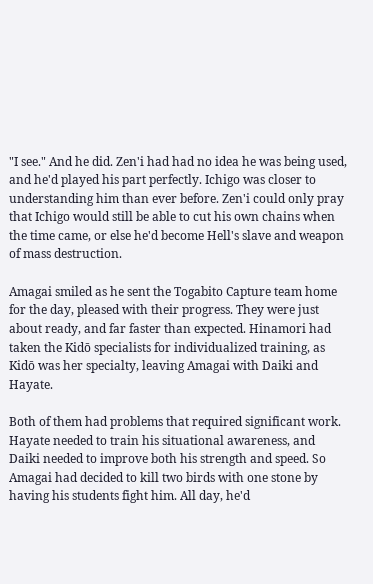"I see." And he did. Zen'i had had no idea he was being used, and he'd played his part perfectly. Ichigo was closer to understanding him than ever before. Zen'i could only pray that Ichigo would still be able to cut his own chains when the time came, or else he'd become Hell's slave and weapon of mass destruction.

Amagai smiled as he sent the Togabito Capture team home for the day, pleased with their progress. They were just about ready, and far faster than expected. Hinamori had taken the Kidō specialists for individualized training, as Kidō was her specialty, leaving Amagai with Daiki and Hayate.

Both of them had problems that required significant work. Hayate needed to train his situational awareness, and Daiki needed to improve both his strength and speed. So Amagai had decided to kill two birds with one stone by having his students fight him. All day, he'd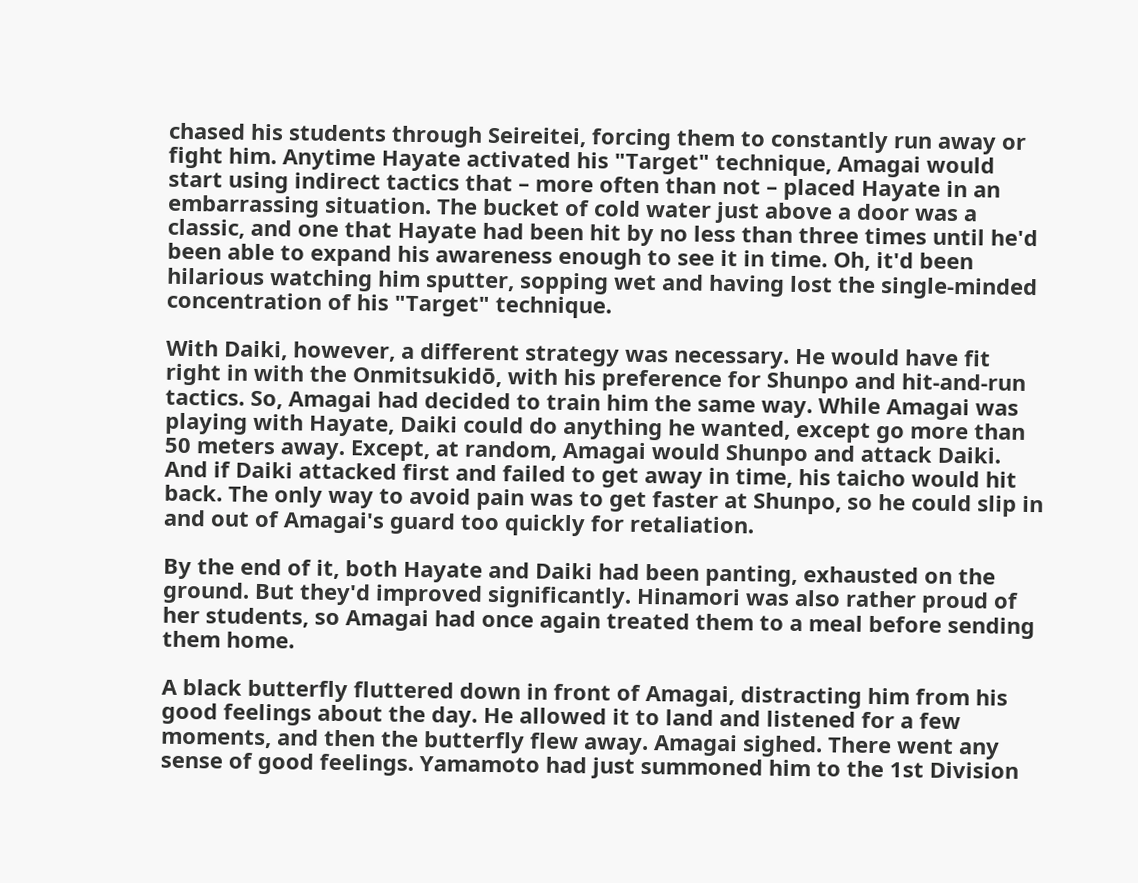chased his students through Seireitei, forcing them to constantly run away or fight him. Anytime Hayate activated his "Target" technique, Amagai would start using indirect tactics that – more often than not – placed Hayate in an embarrassing situation. The bucket of cold water just above a door was a classic, and one that Hayate had been hit by no less than three times until he'd been able to expand his awareness enough to see it in time. Oh, it'd been hilarious watching him sputter, sopping wet and having lost the single-minded concentration of his "Target" technique.

With Daiki, however, a different strategy was necessary. He would have fit right in with the Onmitsukidō, with his preference for Shunpo and hit-and-run tactics. So, Amagai had decided to train him the same way. While Amagai was playing with Hayate, Daiki could do anything he wanted, except go more than 50 meters away. Except, at random, Amagai would Shunpo and attack Daiki. And if Daiki attacked first and failed to get away in time, his taicho would hit back. The only way to avoid pain was to get faster at Shunpo, so he could slip in and out of Amagai's guard too quickly for retaliation.

By the end of it, both Hayate and Daiki had been panting, exhausted on the ground. But they'd improved significantly. Hinamori was also rather proud of her students, so Amagai had once again treated them to a meal before sending them home.

A black butterfly fluttered down in front of Amagai, distracting him from his good feelings about the day. He allowed it to land and listened for a few moments, and then the butterfly flew away. Amagai sighed. There went any sense of good feelings. Yamamoto had just summoned him to the 1st Division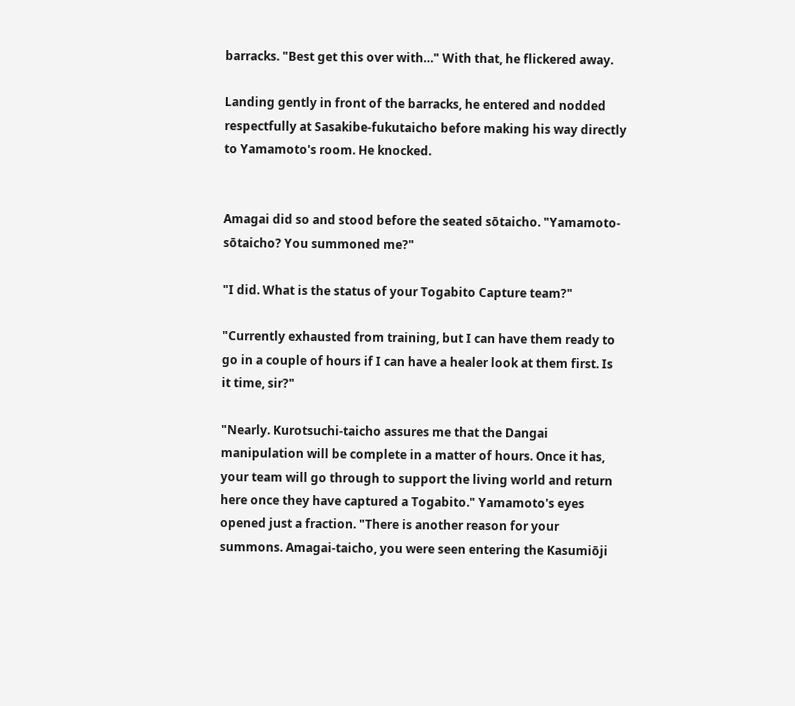barracks. "Best get this over with…" With that, he flickered away.

Landing gently in front of the barracks, he entered and nodded respectfully at Sasakibe-fukutaicho before making his way directly to Yamamoto's room. He knocked.


Amagai did so and stood before the seated sōtaicho. "Yamamoto-sōtaicho? You summoned me?"

"I did. What is the status of your Togabito Capture team?"

"Currently exhausted from training, but I can have them ready to go in a couple of hours if I can have a healer look at them first. Is it time, sir?"

"Nearly. Kurotsuchi-taicho assures me that the Dangai manipulation will be complete in a matter of hours. Once it has, your team will go through to support the living world and return here once they have captured a Togabito." Yamamoto's eyes opened just a fraction. "There is another reason for your summons. Amagai-taicho, you were seen entering the Kasumiōji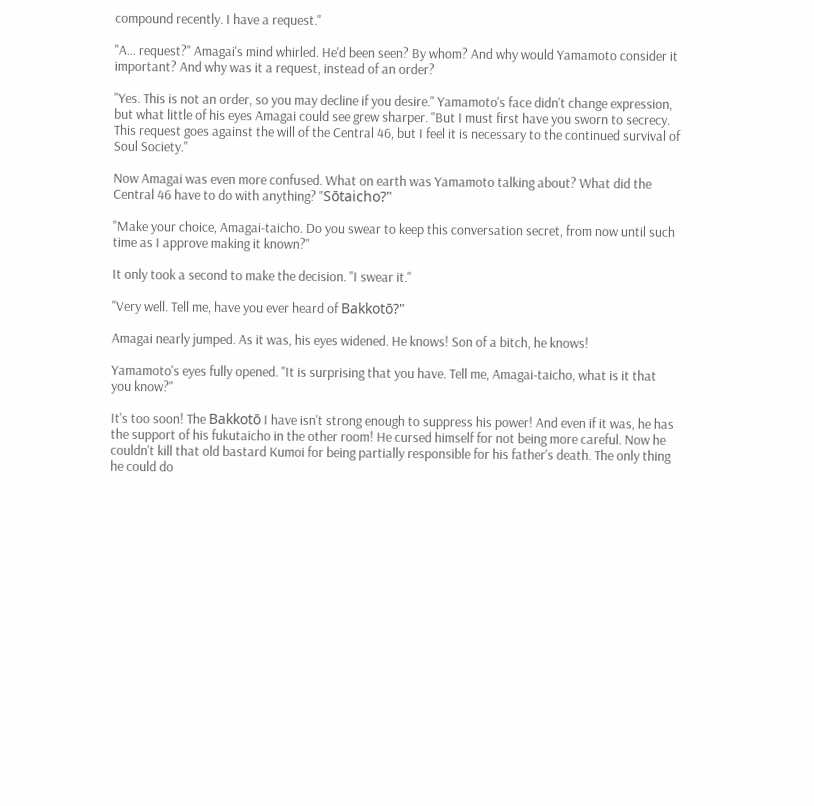compound recently. I have a request."

"A… request?" Amagai's mind whirled. He'd been seen? By whom? And why would Yamamoto consider it important? And why was it a request, instead of an order?

"Yes. This is not an order, so you may decline if you desire." Yamamoto's face didn't change expression, but what little of his eyes Amagai could see grew sharper. "But I must first have you sworn to secrecy. This request goes against the will of the Central 46, but I feel it is necessary to the continued survival of Soul Society."

Now Amagai was even more confused. What on earth was Yamamoto talking about? What did the Central 46 have to do with anything? "Sōtaicho?"

"Make your choice, Amagai-taicho. Do you swear to keep this conversation secret, from now until such time as I approve making it known?"

It only took a second to make the decision. "I swear it."

"Very well. Tell me, have you ever heard of Bakkotō?"

Amagai nearly jumped. As it was, his eyes widened. He knows! Son of a bitch, he knows!

Yamamoto's eyes fully opened. "It is surprising that you have. Tell me, Amagai-taicho, what is it that you know?"

It's too soon! The Bakkotō I have isn't strong enough to suppress his power! And even if it was, he has the support of his fukutaicho in the other room! He cursed himself for not being more careful. Now he couldn't kill that old bastard Kumoi for being partially responsible for his father's death. The only thing he could do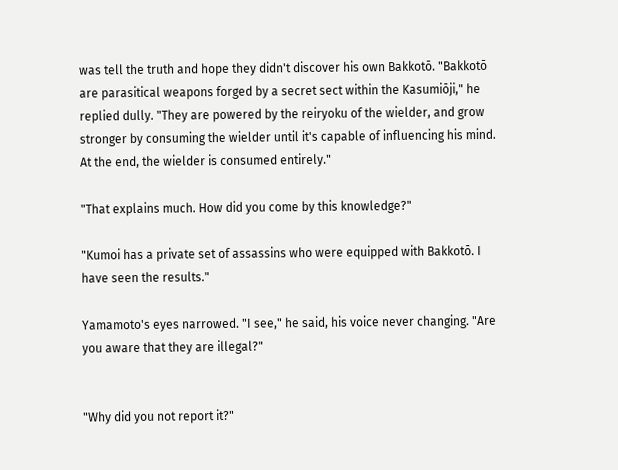was tell the truth and hope they didn't discover his own Bakkotō. "Bakkotō are parasitical weapons forged by a secret sect within the Kasumiōji," he replied dully. "They are powered by the reiryoku of the wielder, and grow stronger by consuming the wielder until it's capable of influencing his mind. At the end, the wielder is consumed entirely."

"That explains much. How did you come by this knowledge?"

"Kumoi has a private set of assassins who were equipped with Bakkotō. I have seen the results."

Yamamoto's eyes narrowed. "I see," he said, his voice never changing. "Are you aware that they are illegal?"


"Why did you not report it?"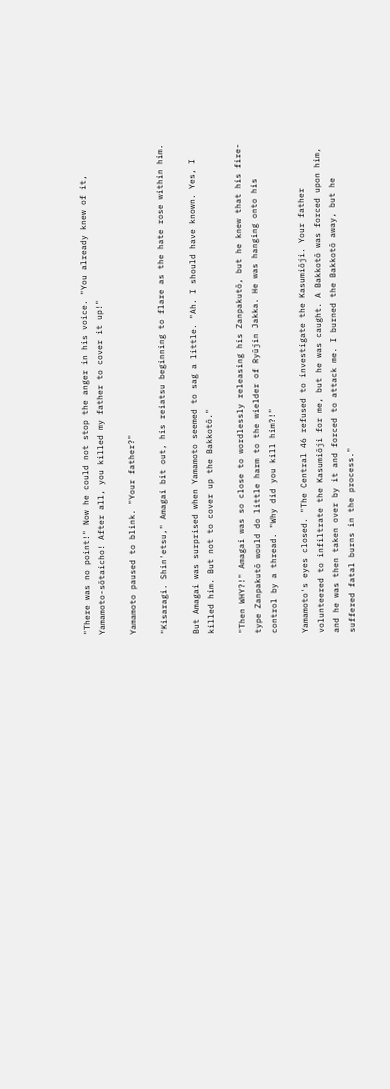"There was no point!" Now he could not stop the anger in his voice. "You already knew of it, Yamamoto-sōtaicho! After all, you killed my father to cover it up!"

Yamamoto paused to blink. "Your father?"

"Kisaragi. Shin'etsu," Amagai bit out, his reiatsu beginning to flare as the hate rose within him.

But Amagai was surprised when Yamamoto seemed to sag a little. "Ah. I should have known. Yes, I killed him. But not to cover up the Bakkotō."

"Then WHY?!" Amagai was so close to wordlessly releasing his Zanpakutō, but he knew that his fire-type Zanpakutō would do little harm to the wielder of Ryūjin Jakka. He was hanging onto his control by a thread. "Why did you kill him?!"

Yamamoto's eyes closed. "The Central 46 refused to investigate the Kasumiōji. Your father volunteered to infiltrate the Kasumiōji for me, but he was caught. A Bakkotō was forced upon him, and he was then taken over by it and forced to attack me. I burned the Bakkotō away, but he suffered fatal burns in the process."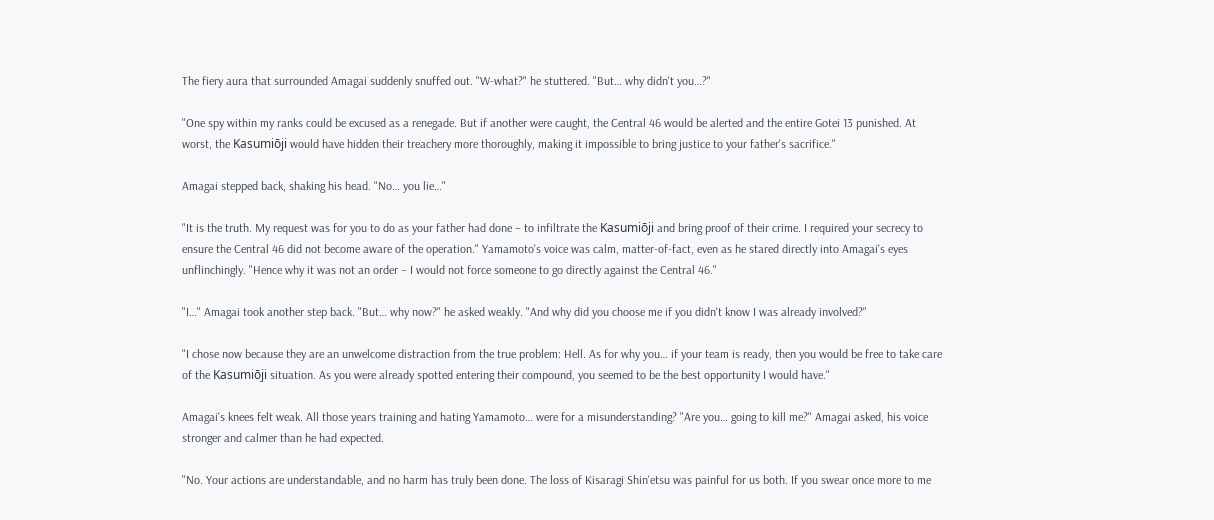The fiery aura that surrounded Amagai suddenly snuffed out. "W-what?" he stuttered. "But… why didn't you…?"

"One spy within my ranks could be excused as a renegade. But if another were caught, the Central 46 would be alerted and the entire Gotei 13 punished. At worst, the Kasumiōji would have hidden their treachery more thoroughly, making it impossible to bring justice to your father's sacrifice."

Amagai stepped back, shaking his head. "No… you lie…"

"It is the truth. My request was for you to do as your father had done – to infiltrate the Kasumiōji and bring proof of their crime. I required your secrecy to ensure the Central 46 did not become aware of the operation." Yamamoto's voice was calm, matter-of-fact, even as he stared directly into Amagai's eyes unflinchingly. "Hence why it was not an order – I would not force someone to go directly against the Central 46."

"I…" Amagai took another step back. "But… why now?" he asked weakly. "And why did you choose me if you didn't know I was already involved?"

"I chose now because they are an unwelcome distraction from the true problem: Hell. As for why you… if your team is ready, then you would be free to take care of the Kasumiōji situation. As you were already spotted entering their compound, you seemed to be the best opportunity I would have."

Amagai's knees felt weak. All those years training and hating Yamamoto… were for a misunderstanding? "Are you… going to kill me?" Amagai asked, his voice stronger and calmer than he had expected.

"No. Your actions are understandable, and no harm has truly been done. The loss of Kisaragi Shin'etsu was painful for us both. If you swear once more to me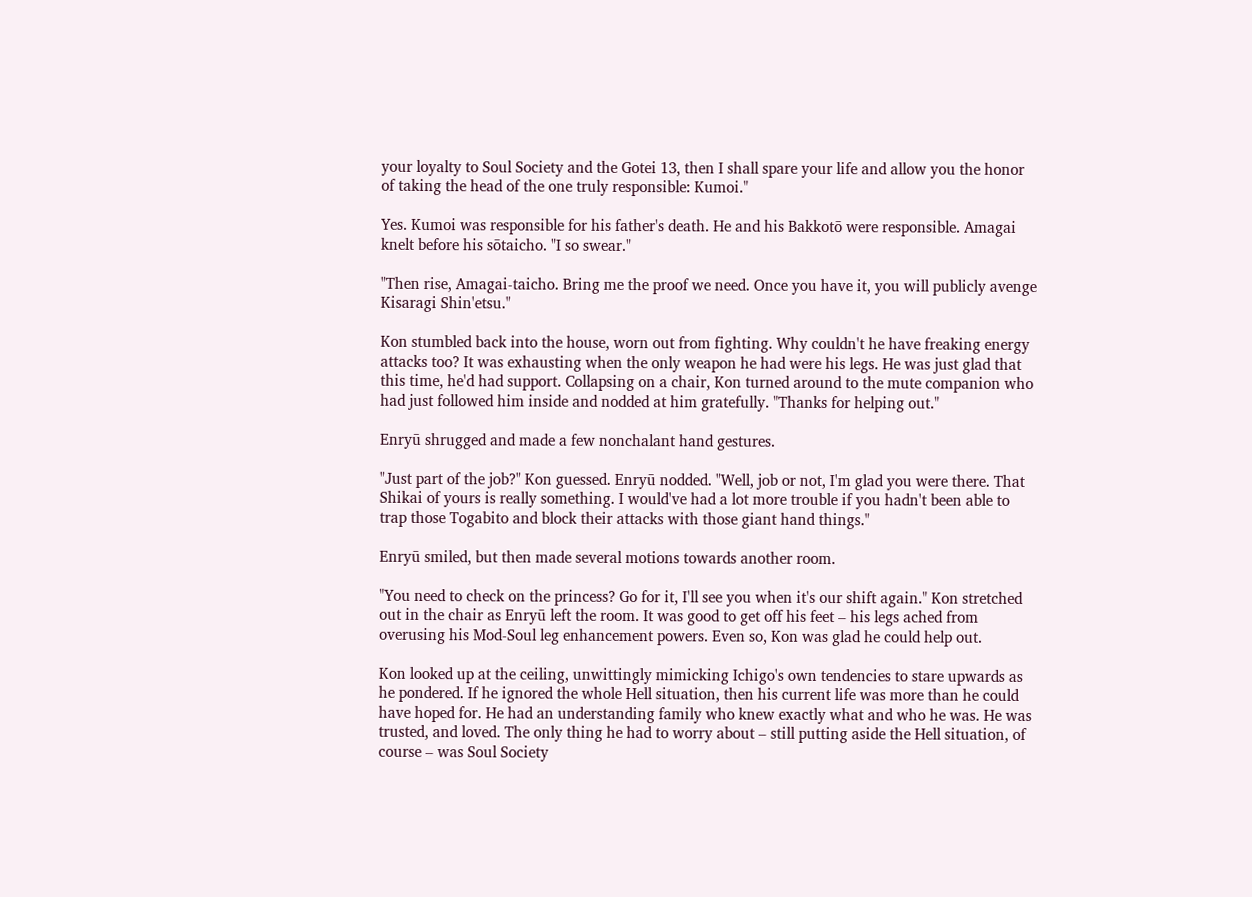your loyalty to Soul Society and the Gotei 13, then I shall spare your life and allow you the honor of taking the head of the one truly responsible: Kumoi."

Yes. Kumoi was responsible for his father's death. He and his Bakkotō were responsible. Amagai knelt before his sōtaicho. "I so swear."

"Then rise, Amagai-taicho. Bring me the proof we need. Once you have it, you will publicly avenge Kisaragi Shin'etsu."

Kon stumbled back into the house, worn out from fighting. Why couldn't he have freaking energy attacks too? It was exhausting when the only weapon he had were his legs. He was just glad that this time, he'd had support. Collapsing on a chair, Kon turned around to the mute companion who had just followed him inside and nodded at him gratefully. "Thanks for helping out."

Enryū shrugged and made a few nonchalant hand gestures.

"Just part of the job?" Kon guessed. Enryū nodded. "Well, job or not, I'm glad you were there. That Shikai of yours is really something. I would've had a lot more trouble if you hadn't been able to trap those Togabito and block their attacks with those giant hand things."

Enryū smiled, but then made several motions towards another room.

"You need to check on the princess? Go for it, I'll see you when it's our shift again." Kon stretched out in the chair as Enryū left the room. It was good to get off his feet – his legs ached from overusing his Mod-Soul leg enhancement powers. Even so, Kon was glad he could help out.

Kon looked up at the ceiling, unwittingly mimicking Ichigo's own tendencies to stare upwards as he pondered. If he ignored the whole Hell situation, then his current life was more than he could have hoped for. He had an understanding family who knew exactly what and who he was. He was trusted, and loved. The only thing he had to worry about – still putting aside the Hell situation, of course – was Soul Society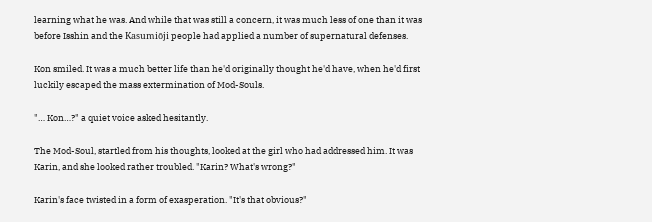learning what he was. And while that was still a concern, it was much less of one than it was before Isshin and the Kasumiōji people had applied a number of supernatural defenses.

Kon smiled. It was a much better life than he'd originally thought he'd have, when he'd first luckily escaped the mass extermination of Mod-Souls.

"… Kon…?" a quiet voice asked hesitantly.

The Mod-Soul, startled from his thoughts, looked at the girl who had addressed him. It was Karin, and she looked rather troubled. "Karin? What's wrong?"

Karin's face twisted in a form of exasperation. "It's that obvious?"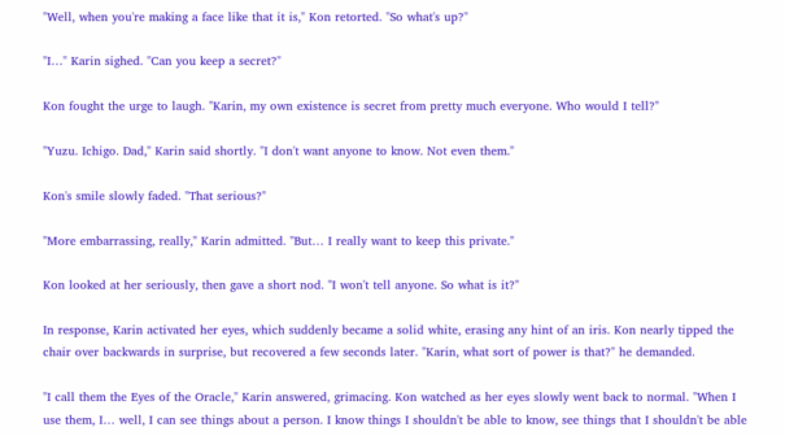"Well, when you're making a face like that it is," Kon retorted. "So what's up?"

"I…" Karin sighed. "Can you keep a secret?"

Kon fought the urge to laugh. "Karin, my own existence is secret from pretty much everyone. Who would I tell?"

"Yuzu. Ichigo. Dad," Karin said shortly. "I don't want anyone to know. Not even them."

Kon's smile slowly faded. "That serious?"

"More embarrassing, really," Karin admitted. "But… I really want to keep this private."

Kon looked at her seriously, then gave a short nod. "I won't tell anyone. So what is it?"

In response, Karin activated her eyes, which suddenly became a solid white, erasing any hint of an iris. Kon nearly tipped the chair over backwards in surprise, but recovered a few seconds later. "Karin, what sort of power is that?" he demanded.

"I call them the Eyes of the Oracle," Karin answered, grimacing. Kon watched as her eyes slowly went back to normal. "When I use them, I… well, I can see things about a person. I know things I shouldn't be able to know, see things that I shouldn't be able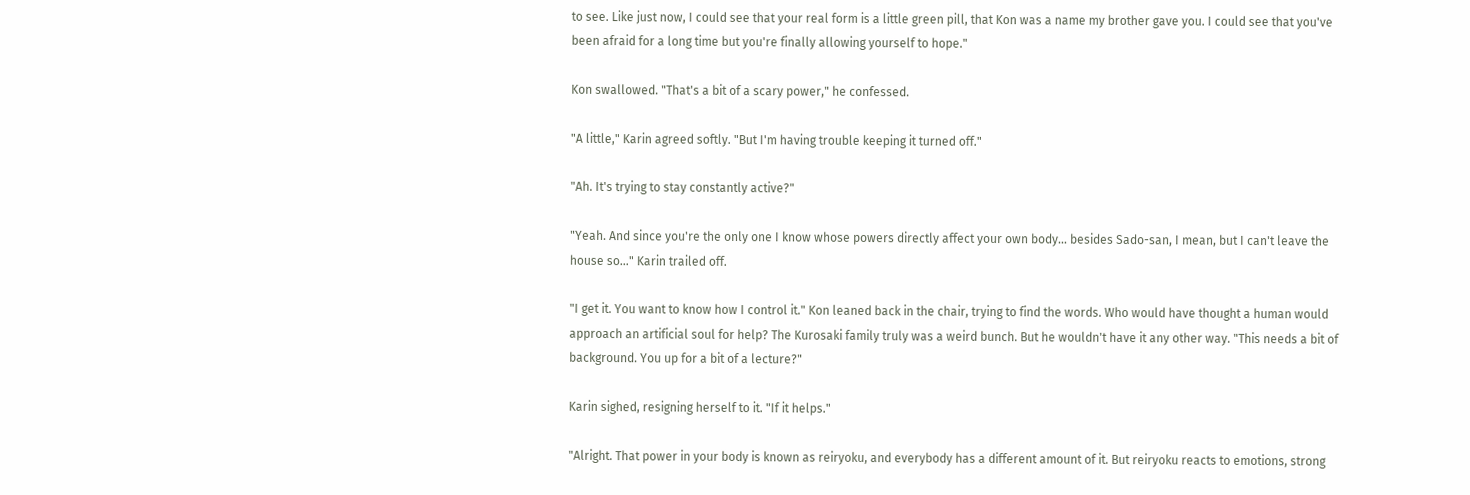to see. Like just now, I could see that your real form is a little green pill, that Kon was a name my brother gave you. I could see that you've been afraid for a long time but you're finally allowing yourself to hope."

Kon swallowed. "That's a bit of a scary power," he confessed.

"A little," Karin agreed softly. "But I'm having trouble keeping it turned off."

"Ah. It's trying to stay constantly active?"

"Yeah. And since you're the only one I know whose powers directly affect your own body… besides Sado-san, I mean, but I can't leave the house so…" Karin trailed off.

"I get it. You want to know how I control it." Kon leaned back in the chair, trying to find the words. Who would have thought a human would approach an artificial soul for help? The Kurosaki family truly was a weird bunch. But he wouldn't have it any other way. "This needs a bit of background. You up for a bit of a lecture?"

Karin sighed, resigning herself to it. "If it helps."

"Alright. That power in your body is known as reiryoku, and everybody has a different amount of it. But reiryoku reacts to emotions, strong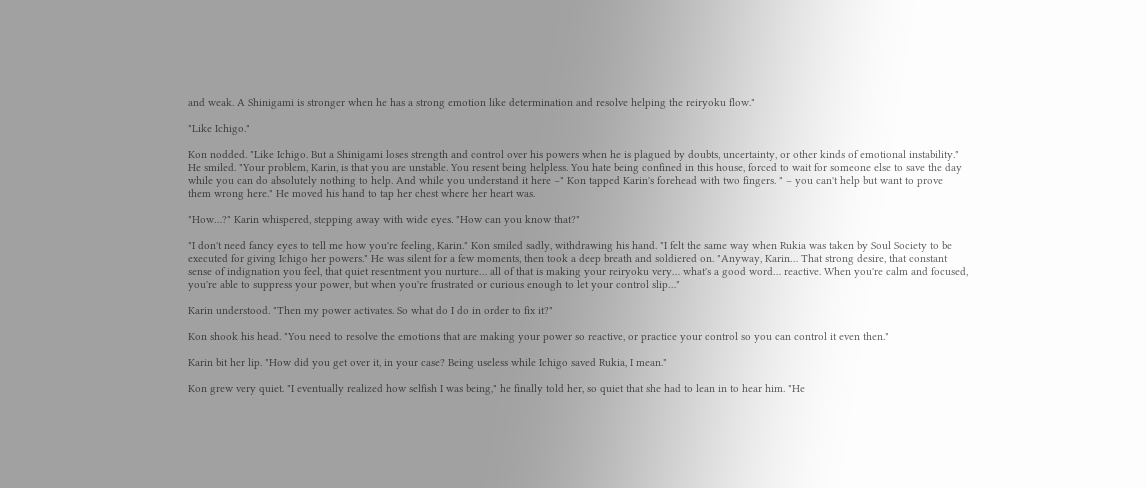and weak. A Shinigami is stronger when he has a strong emotion like determination and resolve helping the reiryoku flow."

"Like Ichigo."

Kon nodded. "Like Ichigo. But a Shinigami loses strength and control over his powers when he is plagued by doubts, uncertainty, or other kinds of emotional instability." He smiled. "Your problem, Karin, is that you are unstable. You resent being helpless. You hate being confined in this house, forced to wait for someone else to save the day while you can do absolutely nothing to help. And while you understand it here –" Kon tapped Karin's forehead with two fingers. " – you can't help but want to prove them wrong here." He moved his hand to tap her chest where her heart was.

"How…?" Karin whispered, stepping away with wide eyes. "How can you know that?"

"I don't need fancy eyes to tell me how you're feeling, Karin." Kon smiled sadly, withdrawing his hand. "I felt the same way when Rukia was taken by Soul Society to be executed for giving Ichigo her powers." He was silent for a few moments, then took a deep breath and soldiered on. "Anyway, Karin… That strong desire, that constant sense of indignation you feel, that quiet resentment you nurture… all of that is making your reiryoku very… what's a good word… reactive. When you're calm and focused, you're able to suppress your power, but when you're frustrated or curious enough to let your control slip…"

Karin understood. "Then my power activates. So what do I do in order to fix it?"

Kon shook his head. "You need to resolve the emotions that are making your power so reactive, or practice your control so you can control it even then."

Karin bit her lip. "How did you get over it, in your case? Being useless while Ichigo saved Rukia, I mean."

Kon grew very quiet. "I eventually realized how selfish I was being," he finally told her, so quiet that she had to lean in to hear him. "He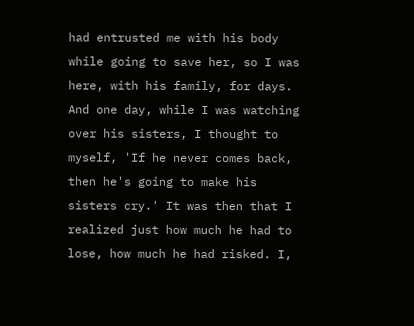had entrusted me with his body while going to save her, so I was here, with his family, for days. And one day, while I was watching over his sisters, I thought to myself, 'If he never comes back, then he's going to make his sisters cry.' It was then that I realized just how much he had to lose, how much he had risked. I,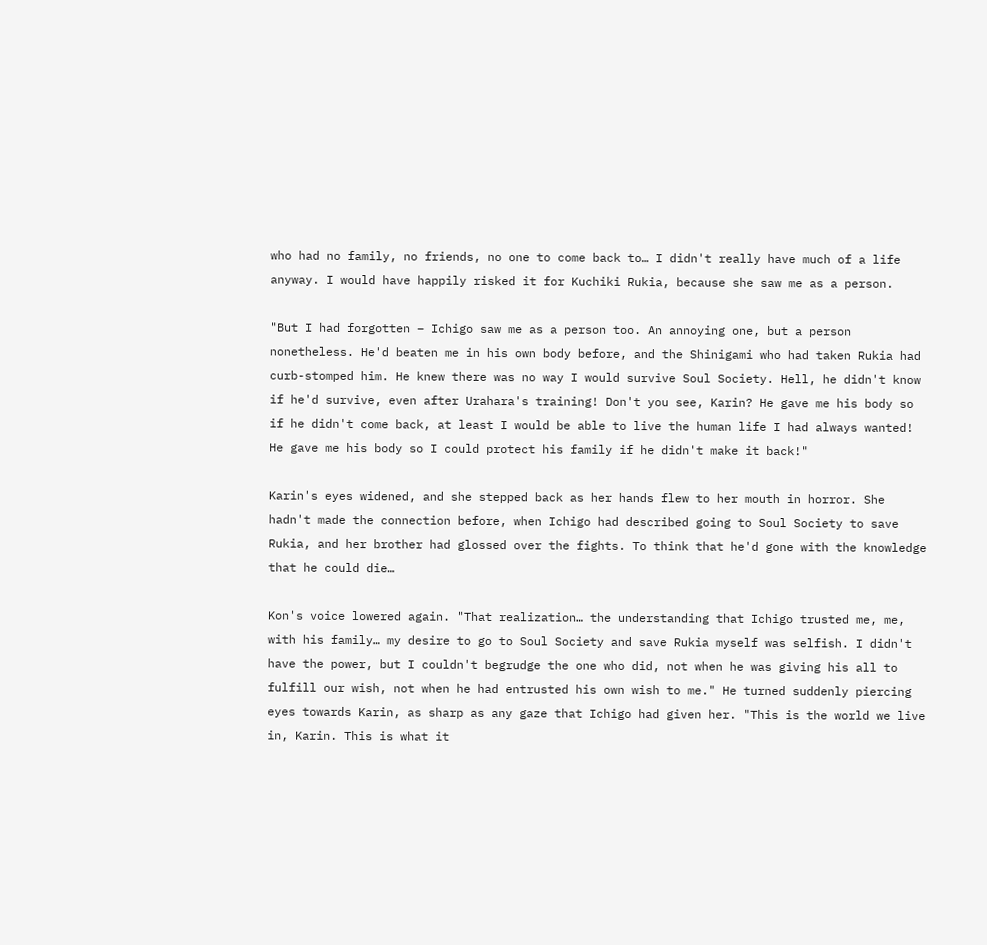who had no family, no friends, no one to come back to… I didn't really have much of a life anyway. I would have happily risked it for Kuchiki Rukia, because she saw me as a person.

"But I had forgotten – Ichigo saw me as a person too. An annoying one, but a person nonetheless. He'd beaten me in his own body before, and the Shinigami who had taken Rukia had curb-stomped him. He knew there was no way I would survive Soul Society. Hell, he didn't know if he'd survive, even after Urahara's training! Don't you see, Karin? He gave me his body so if he didn't come back, at least I would be able to live the human life I had always wanted! He gave me his body so I could protect his family if he didn't make it back!"

Karin's eyes widened, and she stepped back as her hands flew to her mouth in horror. She hadn't made the connection before, when Ichigo had described going to Soul Society to save Rukia, and her brother had glossed over the fights. To think that he'd gone with the knowledge that he could die…

Kon's voice lowered again. "That realization… the understanding that Ichigo trusted me, me, with his family… my desire to go to Soul Society and save Rukia myself was selfish. I didn't have the power, but I couldn't begrudge the one who did, not when he was giving his all to fulfill our wish, not when he had entrusted his own wish to me." He turned suddenly piercing eyes towards Karin, as sharp as any gaze that Ichigo had given her. "This is the world we live in, Karin. This is what it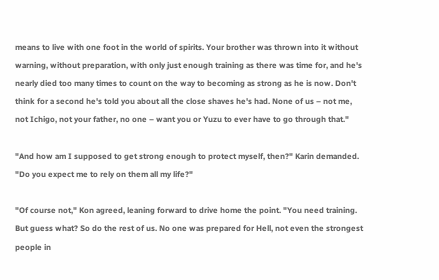means to live with one foot in the world of spirits. Your brother was thrown into it without warning, without preparation, with only just enough training as there was time for, and he's nearly died too many times to count on the way to becoming as strong as he is now. Don't think for a second he's told you about all the close shaves he's had. None of us – not me, not Ichigo, not your father, no one – want you or Yuzu to ever have to go through that."

"And how am I supposed to get strong enough to protect myself, then?" Karin demanded. "Do you expect me to rely on them all my life?"

"Of course not," Kon agreed, leaning forward to drive home the point. "You need training. But guess what? So do the rest of us. No one was prepared for Hell, not even the strongest people in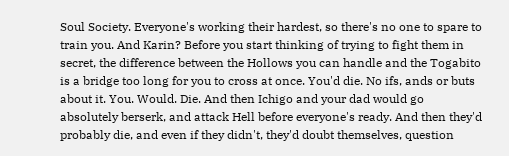Soul Society. Everyone's working their hardest, so there's no one to spare to train you. And Karin? Before you start thinking of trying to fight them in secret, the difference between the Hollows you can handle and the Togabito is a bridge too long for you to cross at once. You'd die. No ifs, ands or buts about it. You. Would. Die. And then Ichigo and your dad would go absolutely berserk, and attack Hell before everyone's ready. And then they'd probably die, and even if they didn't, they'd doubt themselves, question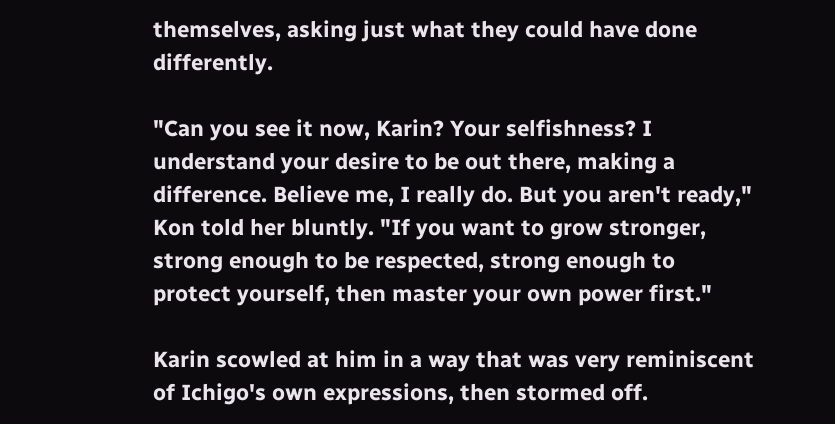themselves, asking just what they could have done differently.

"Can you see it now, Karin? Your selfishness? I understand your desire to be out there, making a difference. Believe me, I really do. But you aren't ready," Kon told her bluntly. "If you want to grow stronger, strong enough to be respected, strong enough to protect yourself, then master your own power first."

Karin scowled at him in a way that was very reminiscent of Ichigo's own expressions, then stormed off.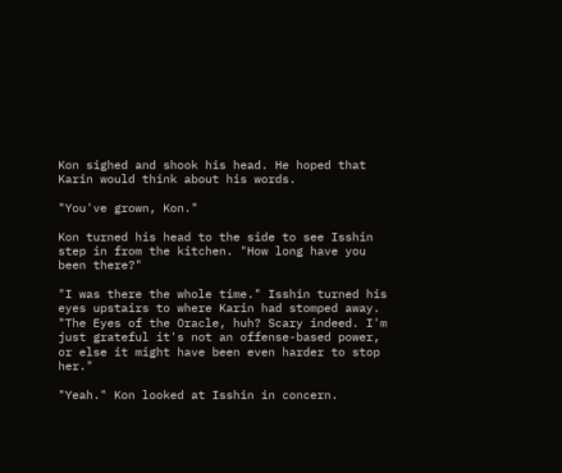Kon sighed and shook his head. He hoped that Karin would think about his words.

"You've grown, Kon."

Kon turned his head to the side to see Isshin step in from the kitchen. "How long have you been there?"

"I was there the whole time." Isshin turned his eyes upstairs to where Karin had stomped away. "The Eyes of the Oracle, huh? Scary indeed. I'm just grateful it's not an offense-based power, or else it might have been even harder to stop her."

"Yeah." Kon looked at Isshin in concern.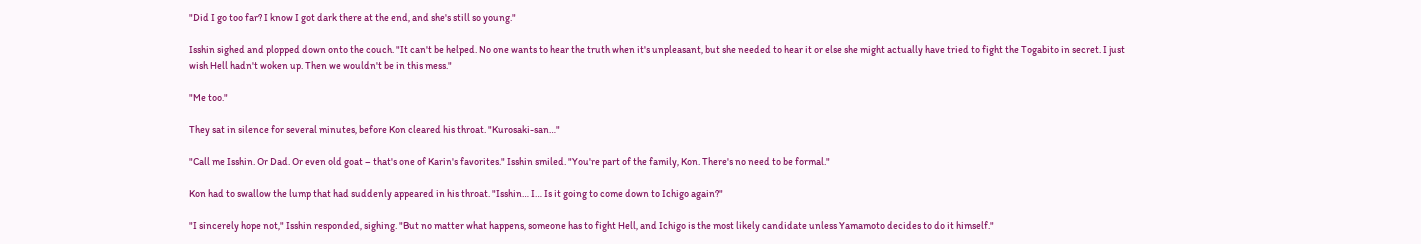"Did I go too far? I know I got dark there at the end, and she's still so young."

Isshin sighed and plopped down onto the couch. "It can't be helped. No one wants to hear the truth when it's unpleasant, but she needed to hear it or else she might actually have tried to fight the Togabito in secret. I just wish Hell hadn't woken up. Then we wouldn't be in this mess."

"Me too."

They sat in silence for several minutes, before Kon cleared his throat. "Kurosaki-san…"

"Call me Isshin. Or Dad. Or even old goat – that's one of Karin's favorites." Isshin smiled. "You're part of the family, Kon. There's no need to be formal."

Kon had to swallow the lump that had suddenly appeared in his throat. "Isshin… I… Is it going to come down to Ichigo again?"

"I sincerely hope not," Isshin responded, sighing. "But no matter what happens, someone has to fight Hell, and Ichigo is the most likely candidate unless Yamamoto decides to do it himself."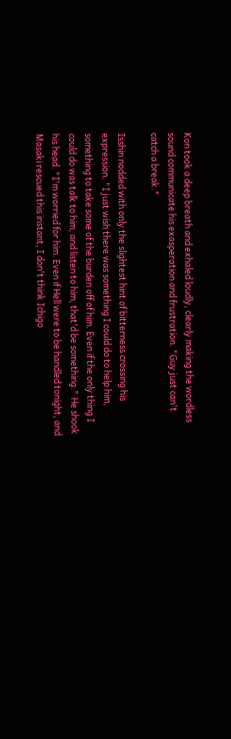Kon took a deep breath and exhaled loudly, clearly making the wordless sound communicate his exasperation and frustration. "Guy just can't catch a break."

Isshin nodded with only the slightest hint of bitterness crossing his expression. "I just wish there was something I could do to help him, something to take some of the burden off of him. Even if the only thing I could do was talk to him, and listen to him, that'd be something." He shook his head. "I'm worried for him. Even if Hell were to be handled tonight, and Masaki rescued this instant, I don't think Ichigo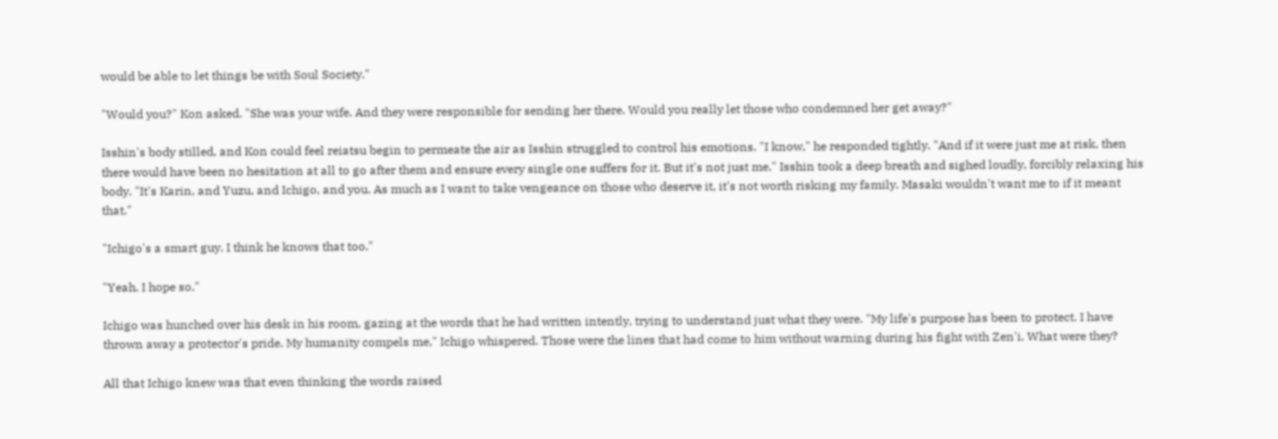would be able to let things be with Soul Society."

"Would you?" Kon asked. "She was your wife. And they were responsible for sending her there. Would you really let those who condemned her get away?"

Isshin's body stilled, and Kon could feel reiatsu begin to permeate the air as Isshin struggled to control his emotions. "I know," he responded tightly. "And if it were just me at risk, then there would have been no hesitation at all to go after them and ensure every single one suffers for it. But it's not just me." Isshin took a deep breath and sighed loudly, forcibly relaxing his body. "It's Karin, and Yuzu, and Ichigo, and you. As much as I want to take vengeance on those who deserve it, it's not worth risking my family. Masaki wouldn't want me to if it meant that."

"Ichigo's a smart guy. I think he knows that too."

"Yeah. I hope so."

Ichigo was hunched over his desk in his room, gazing at the words that he had written intently, trying to understand just what they were. "My life's purpose has been to protect. I have thrown away a protector's pride. My humanity compels me," Ichigo whispered. Those were the lines that had come to him without warning during his fight with Zen'i. What were they?

All that Ichigo knew was that even thinking the words raised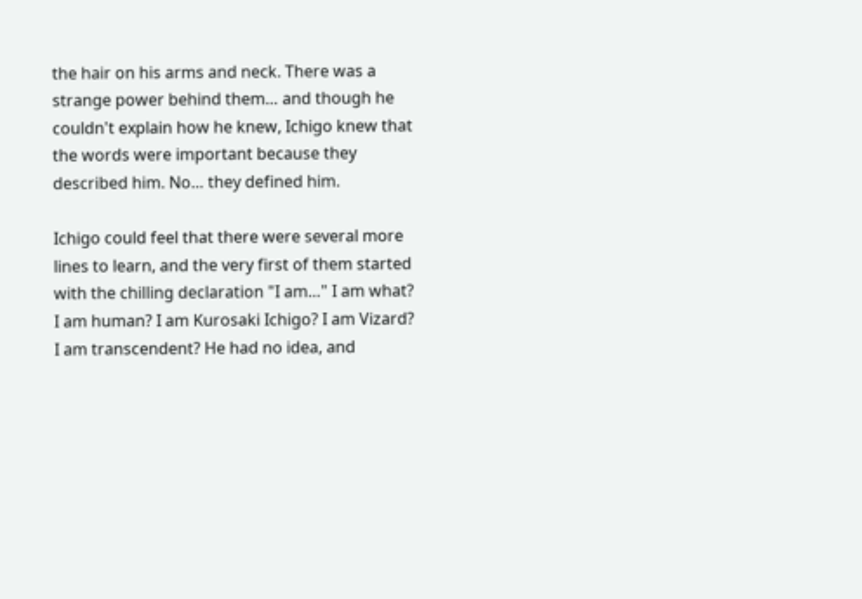the hair on his arms and neck. There was a strange power behind them… and though he couldn't explain how he knew, Ichigo knew that the words were important because they described him. No… they defined him.

Ichigo could feel that there were several more lines to learn, and the very first of them started with the chilling declaration "I am…" I am what? I am human? I am Kurosaki Ichigo? I am Vizard? I am transcendent? He had no idea, and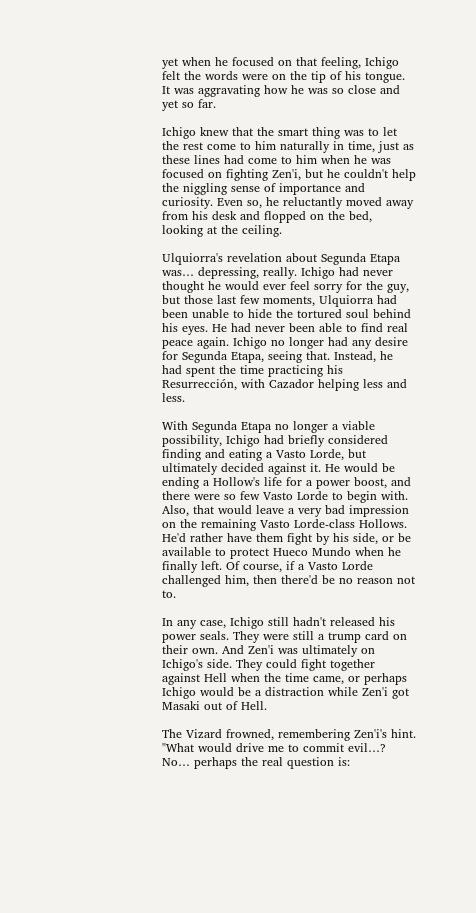yet when he focused on that feeling, Ichigo felt the words were on the tip of his tongue. It was aggravating how he was so close and yet so far.

Ichigo knew that the smart thing was to let the rest come to him naturally in time, just as these lines had come to him when he was focused on fighting Zen'i, but he couldn't help the niggling sense of importance and curiosity. Even so, he reluctantly moved away from his desk and flopped on the bed, looking at the ceiling.

Ulquiorra's revelation about Segunda Etapa was… depressing, really. Ichigo had never thought he would ever feel sorry for the guy, but those last few moments, Ulquiorra had been unable to hide the tortured soul behind his eyes. He had never been able to find real peace again. Ichigo no longer had any desire for Segunda Etapa, seeing that. Instead, he had spent the time practicing his Resurrección, with Cazador helping less and less.

With Segunda Etapa no longer a viable possibility, Ichigo had briefly considered finding and eating a Vasto Lorde, but ultimately decided against it. He would be ending a Hollow's life for a power boost, and there were so few Vasto Lorde to begin with. Also, that would leave a very bad impression on the remaining Vasto Lorde-class Hollows. He'd rather have them fight by his side, or be available to protect Hueco Mundo when he finally left. Of course, if a Vasto Lorde challenged him, then there'd be no reason not to.

In any case, Ichigo still hadn't released his power seals. They were still a trump card on their own. And Zen'i was ultimately on Ichigo's side. They could fight together against Hell when the time came, or perhaps Ichigo would be a distraction while Zen'i got Masaki out of Hell.

The Vizard frowned, remembering Zen'i's hint. "What would drive me to commit evil…? No… perhaps the real question is: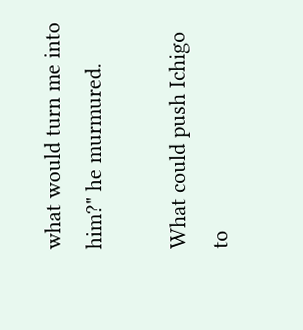what would turn me into him?" he murmured.

What could push Ichigo to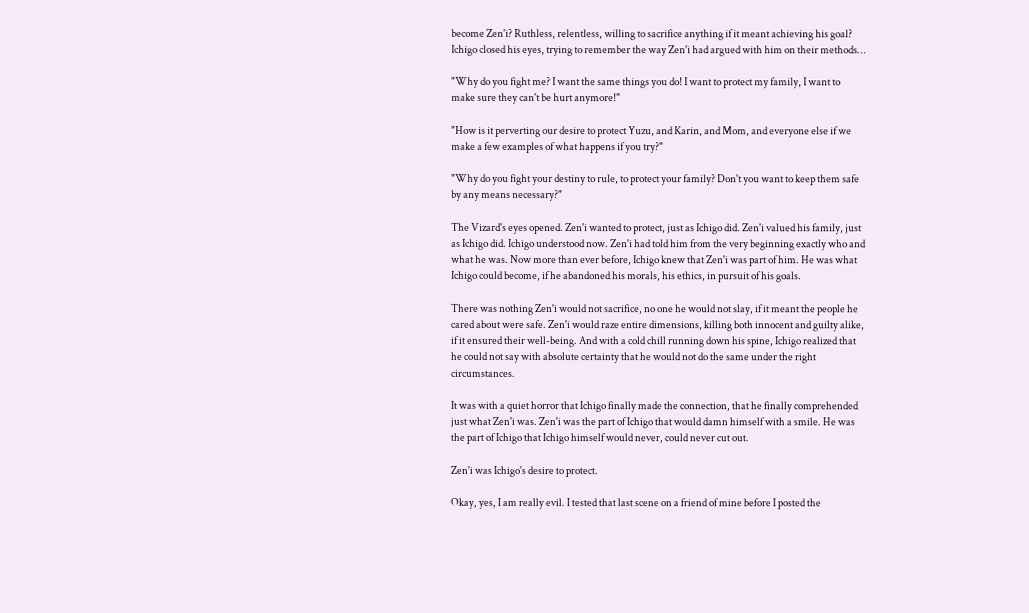become Zen'i? Ruthless, relentless, willing to sacrifice anything if it meant achieving his goal? Ichigo closed his eyes, trying to remember the way Zen'i had argued with him on their methods…

"Why do you fight me? I want the same things you do! I want to protect my family, I want to make sure they can't be hurt anymore!"

"How is it perverting our desire to protect Yuzu, and Karin, and Mom, and everyone else if we make a few examples of what happens if you try?"

"Why do you fight your destiny to rule, to protect your family? Don't you want to keep them safe by any means necessary?"

The Vizard's eyes opened. Zen'i wanted to protect, just as Ichigo did. Zen'i valued his family, just as Ichigo did. Ichigo understood now. Zen'i had told him from the very beginning exactly who and what he was. Now more than ever before, Ichigo knew that Zen'i was part of him. He was what Ichigo could become, if he abandoned his morals, his ethics, in pursuit of his goals.

There was nothing Zen'i would not sacrifice, no one he would not slay, if it meant the people he cared about were safe. Zen'i would raze entire dimensions, killing both innocent and guilty alike, if it ensured their well-being. And with a cold chill running down his spine, Ichigo realized that he could not say with absolute certainty that he would not do the same under the right circumstances.

It was with a quiet horror that Ichigo finally made the connection, that he finally comprehended just what Zen'i was. Zen'i was the part of Ichigo that would damn himself with a smile. He was the part of Ichigo that Ichigo himself would never, could never cut out.

Zen'i was Ichigo's desire to protect.

Okay, yes, I am really evil. I tested that last scene on a friend of mine before I posted the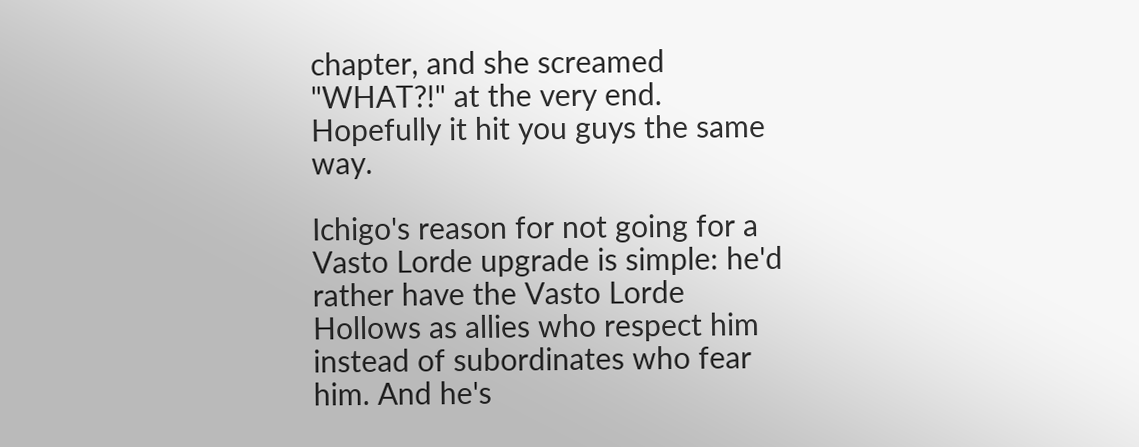chapter, and she screamed "WHAT?!" at the very end. Hopefully it hit you guys the same way.

Ichigo's reason for not going for a Vasto Lorde upgrade is simple: he'd rather have the Vasto Lorde Hollows as allies who respect him instead of subordinates who fear him. And he's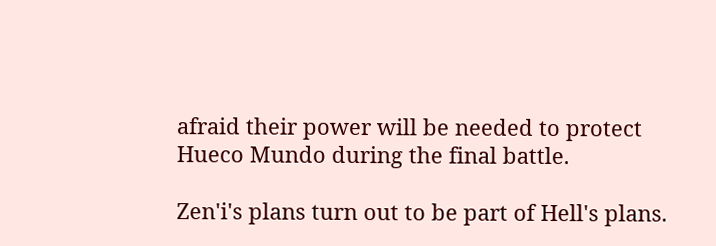afraid their power will be needed to protect Hueco Mundo during the final battle.

Zen'i's plans turn out to be part of Hell's plans.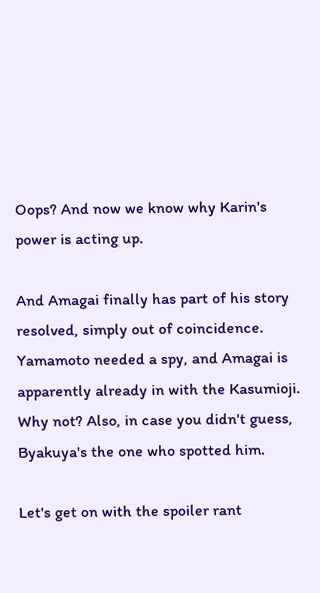Oops? And now we know why Karin's power is acting up.

And Amagai finally has part of his story resolved, simply out of coincidence. Yamamoto needed a spy, and Amagai is apparently already in with the Kasumioji. Why not? Also, in case you didn't guess, Byakuya's the one who spotted him.

Let's get on with the spoiler rant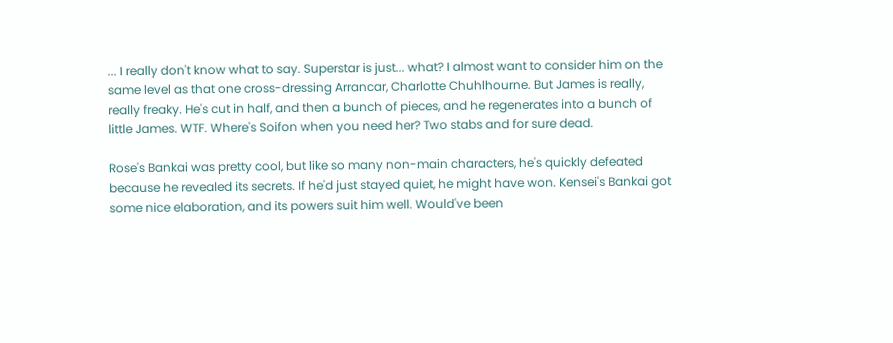... I really don't know what to say. Superstar is just... what? I almost want to consider him on the same level as that one cross-dressing Arrancar, Charlotte Chuhlhourne. But James is really, really freaky. He's cut in half, and then a bunch of pieces, and he regenerates into a bunch of little James. WTF. Where's Soifon when you need her? Two stabs and for sure dead.

Rose's Bankai was pretty cool, but like so many non-main characters, he's quickly defeated because he revealed its secrets. If he'd just stayed quiet, he might have won. Kensei's Bankai got some nice elaboration, and its powers suit him well. Would've been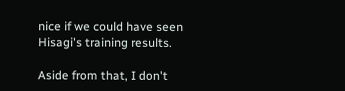nice if we could have seen Hisagi's training results.

Aside from that, I don't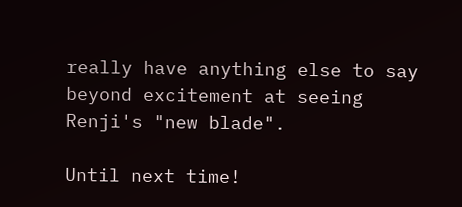really have anything else to say beyond excitement at seeing Renji's "new blade".

Until next time!